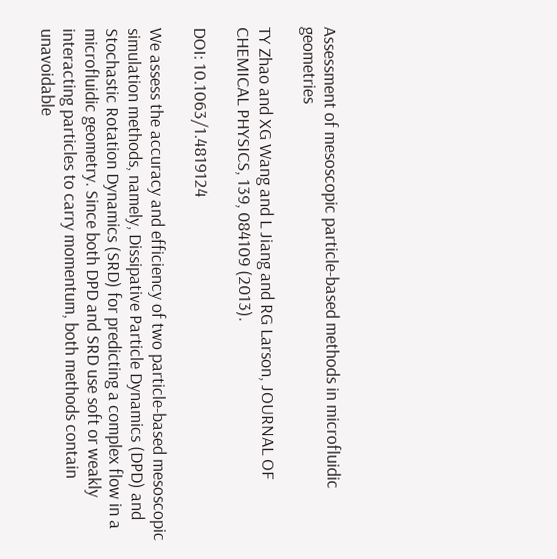Assessment of mesoscopic particle-based methods in microfluidic geometries

TY Zhao and XG Wang and L Jiang and RG Larson, JOURNAL OF CHEMICAL PHYSICS, 139, 084109 (2013).

DOI: 10.1063/1.4819124

We assess the accuracy and efficiency of two particle-based mesoscopic simulation methods, namely, Dissipative Particle Dynamics (DPD) and Stochastic Rotation Dynamics (SRD) for predicting a complex flow in a microfluidic geometry. Since both DPD and SRD use soft or weakly interacting particles to carry momentum, both methods contain unavoidable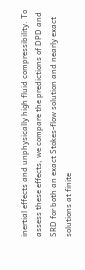inertial effects and unphysically high fluid compressibility. To assess these effects, we compare the predictions of DPD and SRD for both an exact Stokes-flow solution and nearly exact solutions at finite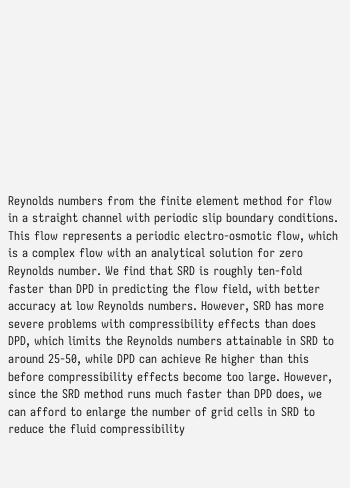Reynolds numbers from the finite element method for flow in a straight channel with periodic slip boundary conditions. This flow represents a periodic electro-osmotic flow, which is a complex flow with an analytical solution for zero Reynolds number. We find that SRD is roughly ten-fold faster than DPD in predicting the flow field, with better accuracy at low Reynolds numbers. However, SRD has more severe problems with compressibility effects than does DPD, which limits the Reynolds numbers attainable in SRD to around 25-50, while DPD can achieve Re higher than this before compressibility effects become too large. However, since the SRD method runs much faster than DPD does, we can afford to enlarge the number of grid cells in SRD to reduce the fluid compressibility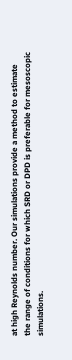at high Reynolds number. Our simulations provide a method to estimate the range of conditions for which SRD or DPD is preferable for mesoscopic simulations.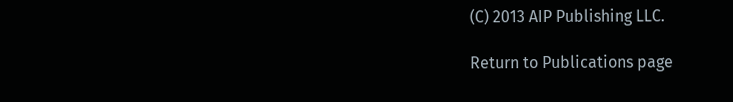(C) 2013 AIP Publishing LLC.

Return to Publications page